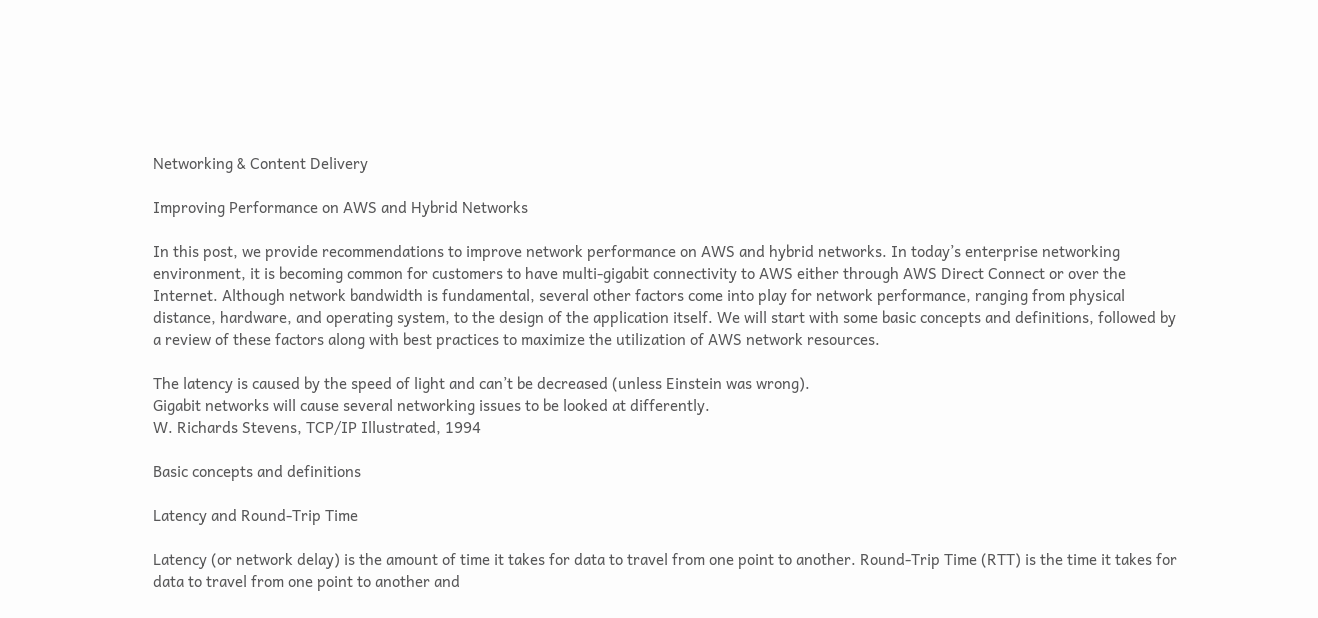Networking & Content Delivery

Improving Performance on AWS and Hybrid Networks

In this post, we provide recommendations to improve network performance on AWS and hybrid networks. In today’s enterprise networking environment, it is becoming common for customers to have multi-gigabit connectivity to AWS either through AWS Direct Connect or over the Internet. Although network bandwidth is fundamental, several other factors come into play for network performance, ranging from physical distance, hardware, and operating system, to the design of the application itself. We will start with some basic concepts and definitions, followed by a review of these factors along with best practices to maximize the utilization of AWS network resources.

The latency is caused by the speed of light and can’t be decreased (unless Einstein was wrong).
Gigabit networks will cause several networking issues to be looked at differently.
W. Richards Stevens, TCP/IP Illustrated, 1994

Basic concepts and definitions

Latency and Round-Trip Time

Latency (or network delay) is the amount of time it takes for data to travel from one point to another. Round-Trip Time (RTT) is the time it takes for data to travel from one point to another and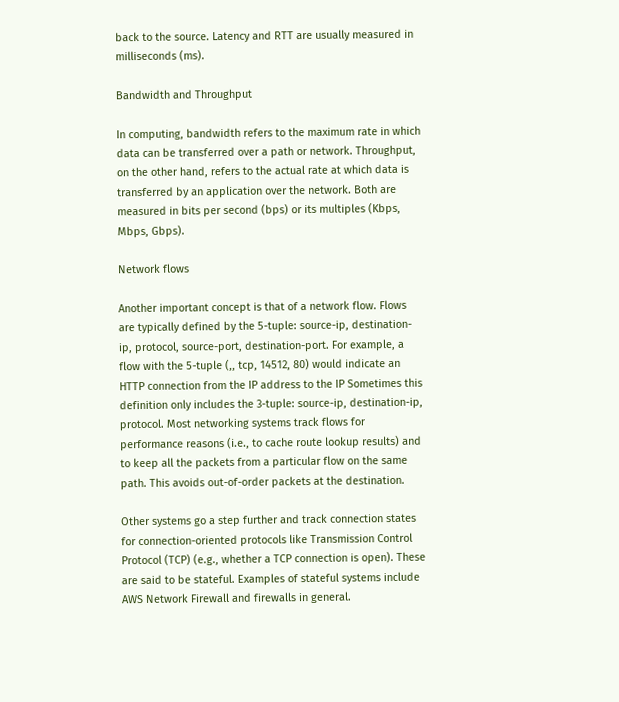back to the source. Latency and RTT are usually measured in milliseconds (ms).

Bandwidth and Throughput

In computing, bandwidth refers to the maximum rate in which data can be transferred over a path or network. Throughput, on the other hand, refers to the actual rate at which data is transferred by an application over the network. Both are measured in bits per second (bps) or its multiples (Kbps, Mbps, Gbps).

Network flows

Another important concept is that of a network flow. Flows are typically defined by the 5-tuple: source-ip, destination-ip, protocol, source-port, destination-port. For example, a flow with the 5-tuple (,, tcp, 14512, 80) would indicate an HTTP connection from the IP address to the IP Sometimes this definition only includes the 3-tuple: source-ip, destination-ip, protocol. Most networking systems track flows for performance reasons (i.e., to cache route lookup results) and to keep all the packets from a particular flow on the same path. This avoids out-of-order packets at the destination.

Other systems go a step further and track connection states for connection-oriented protocols like Transmission Control Protocol (TCP) (e.g., whether a TCP connection is open). These are said to be stateful. Examples of stateful systems include AWS Network Firewall and firewalls in general.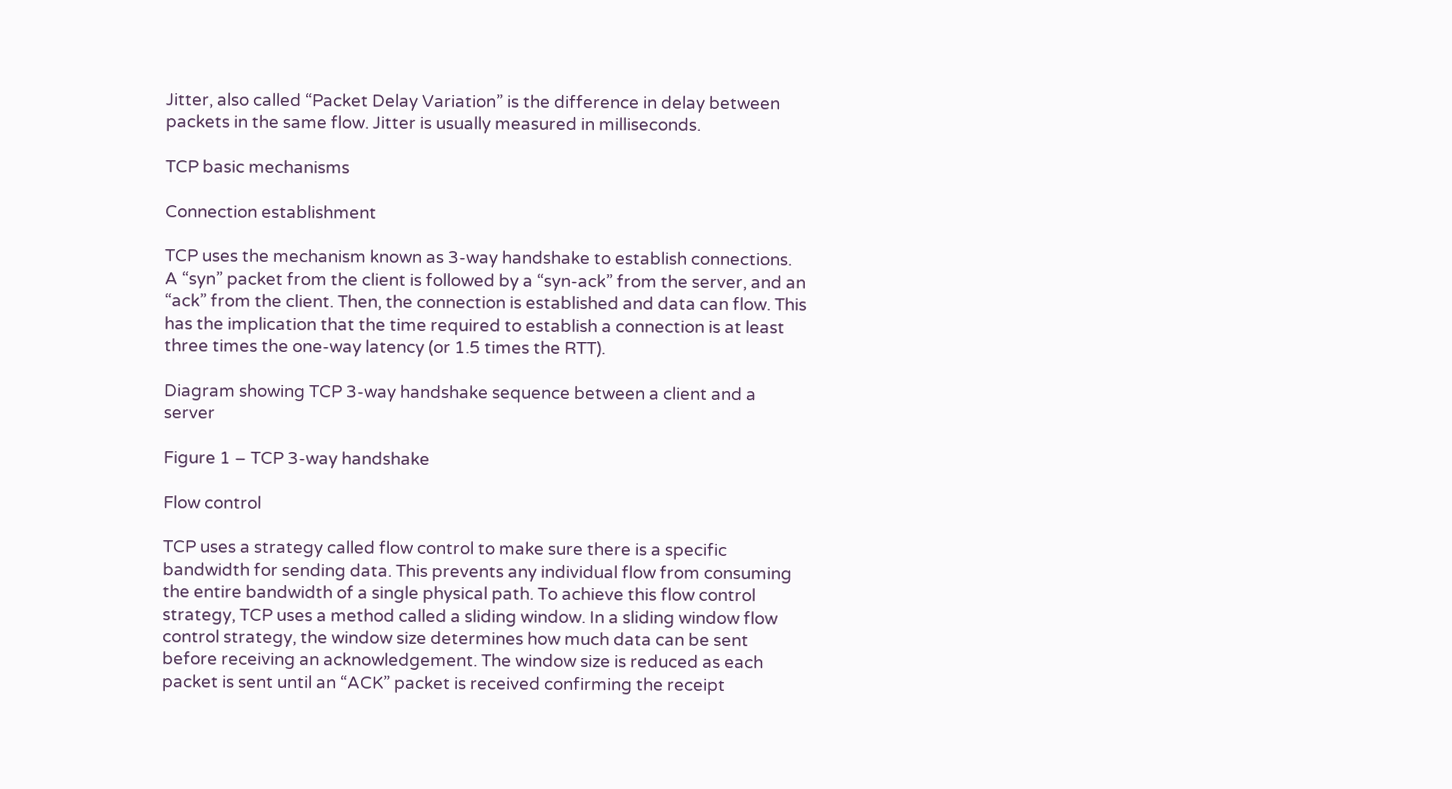Jitter, also called “Packet Delay Variation” is the difference in delay between packets in the same flow. Jitter is usually measured in milliseconds.

TCP basic mechanisms

Connection establishment

TCP uses the mechanism known as 3-way handshake to establish connections. A “syn” packet from the client is followed by a “syn-ack” from the server, and an “ack” from the client. Then, the connection is established and data can flow. This has the implication that the time required to establish a connection is at least three times the one-way latency (or 1.5 times the RTT).

Diagram showing TCP 3-way handshake sequence between a client and a server

Figure 1 – TCP 3-way handshake

Flow control

TCP uses a strategy called flow control to make sure there is a specific bandwidth for sending data. This prevents any individual flow from consuming the entire bandwidth of a single physical path. To achieve this flow control strategy, TCP uses a method called a sliding window. In a sliding window flow control strategy, the window size determines how much data can be sent before receiving an acknowledgement. The window size is reduced as each packet is sent until an “ACK” packet is received confirming the receipt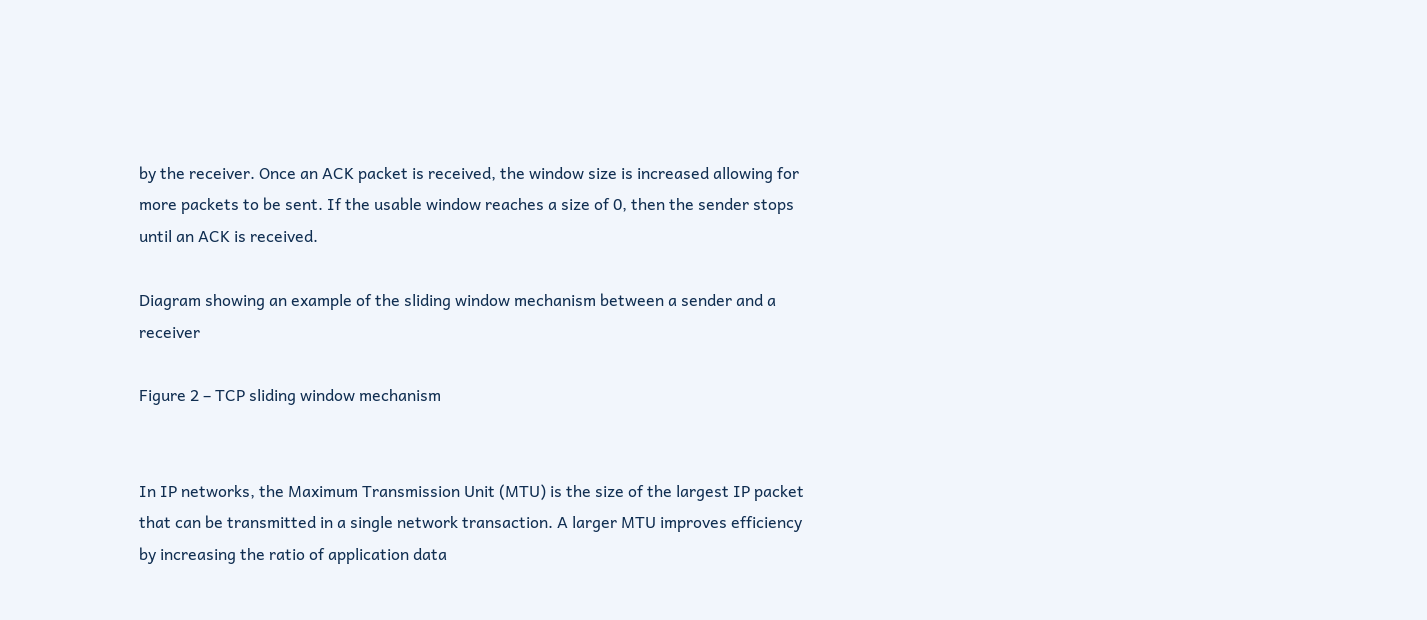by the receiver. Once an ACK packet is received, the window size is increased allowing for more packets to be sent. If the usable window reaches a size of 0, then the sender stops until an ACK is received.

Diagram showing an example of the sliding window mechanism between a sender and a receiver

Figure 2 – TCP sliding window mechanism


In IP networks, the Maximum Transmission Unit (MTU) is the size of the largest IP packet that can be transmitted in a single network transaction. A larger MTU improves efficiency by increasing the ratio of application data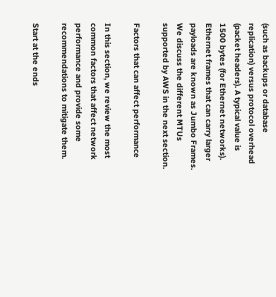(such as backups or database replication) versus protocol overhead (packet headers). A typical value is 1500 bytes (for Ethernet networks). Ethernet frames that can carry larger payloads are known as Jumbo Frames. We discuss the different MTUs supported by AWS in the next section.

Factors that can affect performance

In this section, we review the most common factors that affect network performance and provide some recommendations to mitigate them.

Start at the ends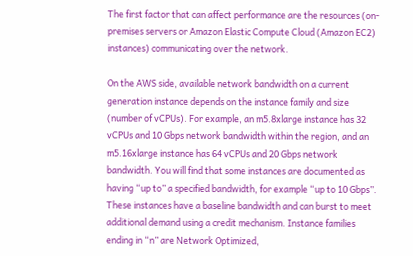The first factor that can affect performance are the resources (on-premises servers or Amazon Elastic Compute Cloud (Amazon EC2) instances) communicating over the network.

On the AWS side, available network bandwidth on a current generation instance depends on the instance family and size (number of vCPUs). For example, an m5.8xlarge instance has 32 vCPUs and 10 Gbps network bandwidth within the region, and an m5.16xlarge instance has 64 vCPUs and 20 Gbps network bandwidth. You will find that some instances are documented as having “up to” a specified bandwidth, for example “up to 10 Gbps”. These instances have a baseline bandwidth and can burst to meet additional demand using a credit mechanism. Instance families ending in “n” are Network Optimized,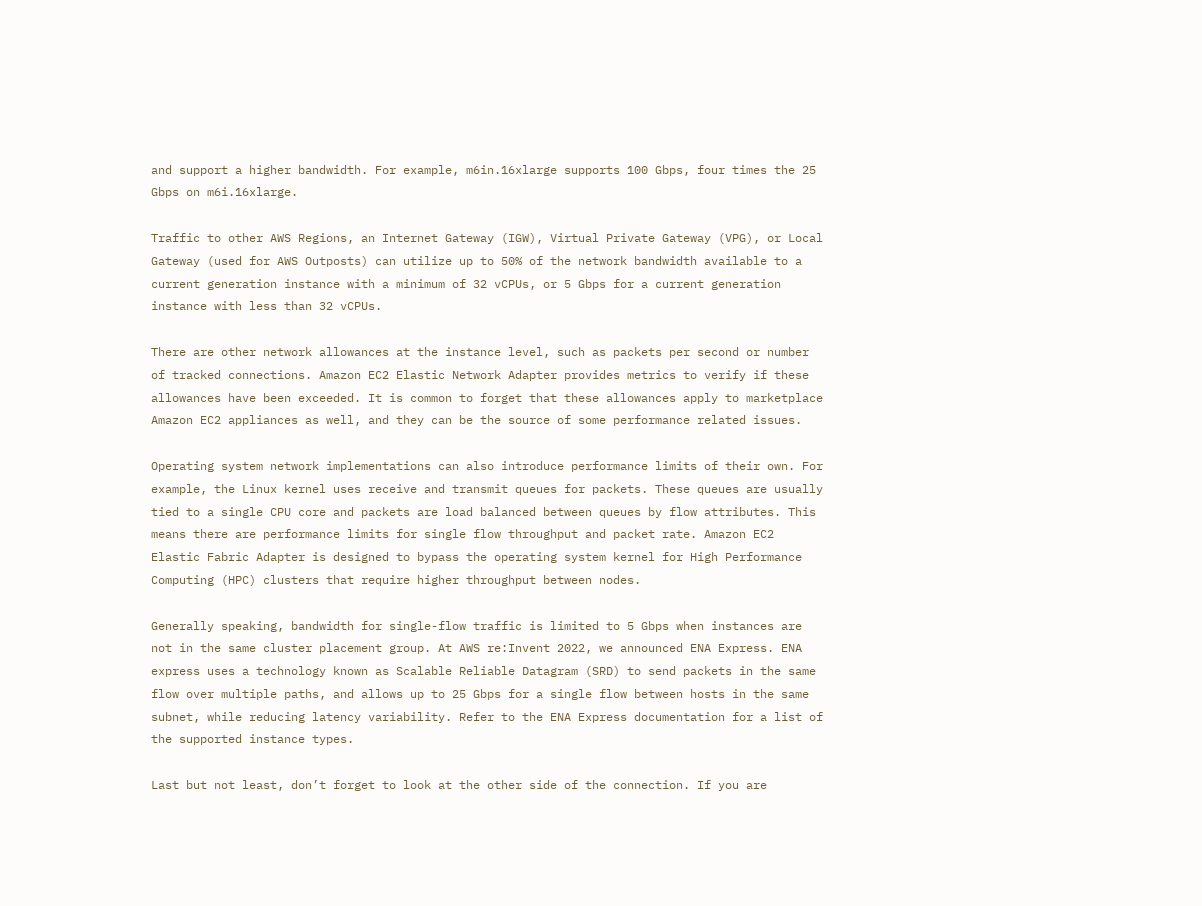and support a higher bandwidth. For example, m6in.16xlarge supports 100 Gbps, four times the 25 Gbps on m6i.16xlarge.

Traffic to other AWS Regions, an Internet Gateway (IGW), Virtual Private Gateway (VPG), or Local Gateway (used for AWS Outposts) can utilize up to 50% of the network bandwidth available to a current generation instance with a minimum of 32 vCPUs, or 5 Gbps for a current generation instance with less than 32 vCPUs.

There are other network allowances at the instance level, such as packets per second or number of tracked connections. Amazon EC2 Elastic Network Adapter provides metrics to verify if these allowances have been exceeded. It is common to forget that these allowances apply to marketplace Amazon EC2 appliances as well, and they can be the source of some performance related issues.

Operating system network implementations can also introduce performance limits of their own. For example, the Linux kernel uses receive and transmit queues for packets. These queues are usually tied to a single CPU core and packets are load balanced between queues by flow attributes. This means there are performance limits for single flow throughput and packet rate. Amazon EC2 Elastic Fabric Adapter is designed to bypass the operating system kernel for High Performance Computing (HPC) clusters that require higher throughput between nodes.

Generally speaking, bandwidth for single-flow traffic is limited to 5 Gbps when instances are not in the same cluster placement group. At AWS re:Invent 2022, we announced ENA Express. ENA express uses a technology known as Scalable Reliable Datagram (SRD) to send packets in the same flow over multiple paths, and allows up to 25 Gbps for a single flow between hosts in the same subnet, while reducing latency variability. Refer to the ENA Express documentation for a list of the supported instance types.

Last but not least, don’t forget to look at the other side of the connection. If you are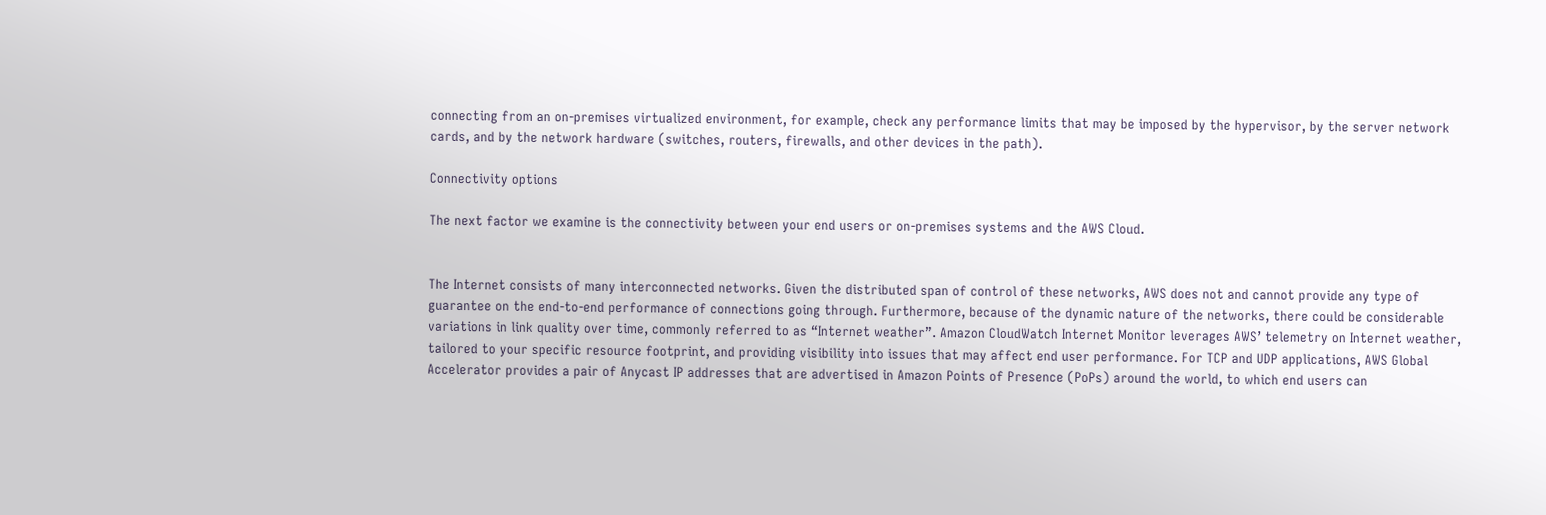connecting from an on-premises virtualized environment, for example, check any performance limits that may be imposed by the hypervisor, by the server network cards, and by the network hardware (switches, routers, firewalls, and other devices in the path).

Connectivity options

The next factor we examine is the connectivity between your end users or on-premises systems and the AWS Cloud.


The Internet consists of many interconnected networks. Given the distributed span of control of these networks, AWS does not and cannot provide any type of guarantee on the end-to-end performance of connections going through. Furthermore, because of the dynamic nature of the networks, there could be considerable variations in link quality over time, commonly referred to as “Internet weather”. Amazon CloudWatch Internet Monitor leverages AWS’ telemetry on Internet weather, tailored to your specific resource footprint, and providing visibility into issues that may affect end user performance. For TCP and UDP applications, AWS Global Accelerator provides a pair of Anycast IP addresses that are advertised in Amazon Points of Presence (PoPs) around the world, to which end users can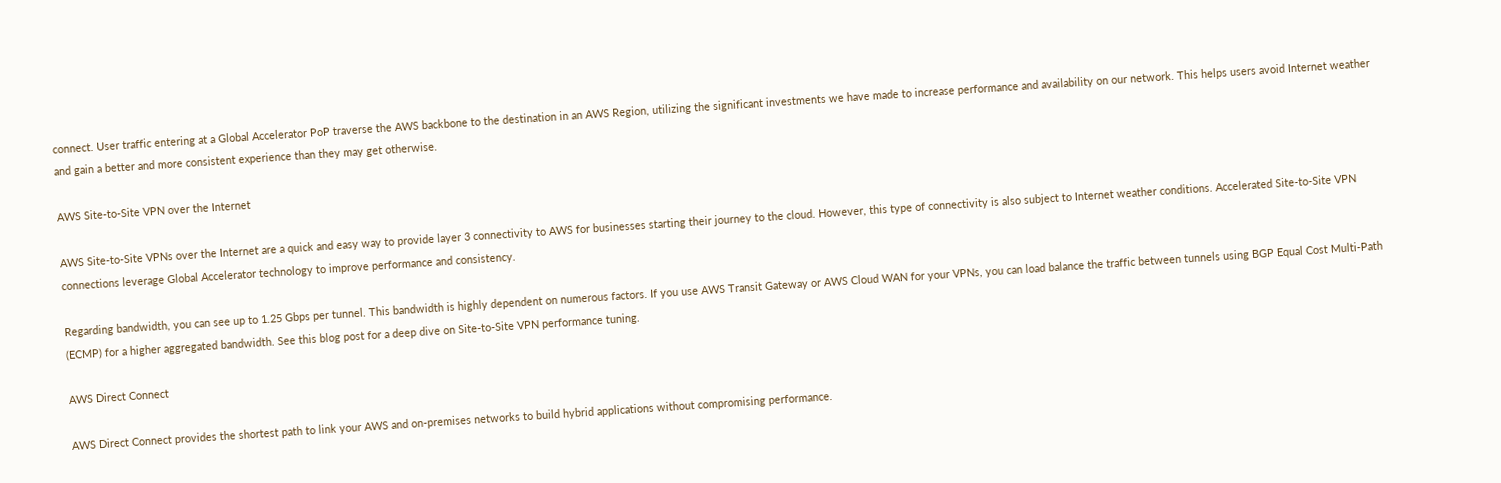connect. User traffic entering at a Global Accelerator PoP traverse the AWS backbone to the destination in an AWS Region, utilizing the significant investments we have made to increase performance and availability on our network. This helps users avoid Internet weather and gain a better and more consistent experience than they may get otherwise.

AWS Site-to-Site VPN over the Internet

AWS Site-to-Site VPNs over the Internet are a quick and easy way to provide layer 3 connectivity to AWS for businesses starting their journey to the cloud. However, this type of connectivity is also subject to Internet weather conditions. Accelerated Site-to-Site VPN connections leverage Global Accelerator technology to improve performance and consistency.

Regarding bandwidth, you can see up to 1.25 Gbps per tunnel. This bandwidth is highly dependent on numerous factors. If you use AWS Transit Gateway or AWS Cloud WAN for your VPNs, you can load balance the traffic between tunnels using BGP Equal Cost Multi-Path (ECMP) for a higher aggregated bandwidth. See this blog post for a deep dive on Site-to-Site VPN performance tuning.

AWS Direct Connect

AWS Direct Connect provides the shortest path to link your AWS and on-premises networks to build hybrid applications without compromising performance.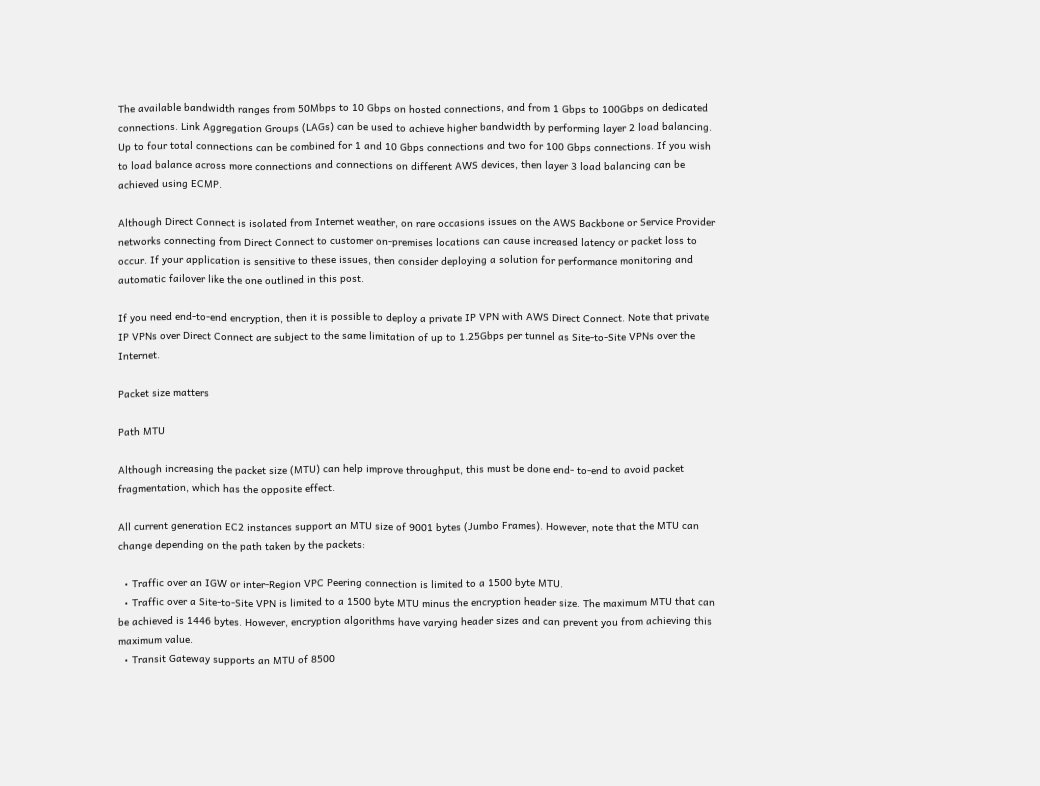The available bandwidth ranges from 50Mbps to 10 Gbps on hosted connections, and from 1 Gbps to 100Gbps on dedicated connections. Link Aggregation Groups (LAGs) can be used to achieve higher bandwidth by performing layer 2 load balancing. Up to four total connections can be combined for 1 and 10 Gbps connections and two for 100 Gbps connections. If you wish to load balance across more connections and connections on different AWS devices, then layer 3 load balancing can be achieved using ECMP.

Although Direct Connect is isolated from Internet weather, on rare occasions issues on the AWS Backbone or Service Provider networks connecting from Direct Connect to customer on-premises locations can cause increased latency or packet loss to occur. If your application is sensitive to these issues, then consider deploying a solution for performance monitoring and automatic failover like the one outlined in this post.

If you need end-to-end encryption, then it is possible to deploy a private IP VPN with AWS Direct Connect. Note that private IP VPNs over Direct Connect are subject to the same limitation of up to 1.25Gbps per tunnel as Site-to-Site VPNs over the Internet.

Packet size matters

Path MTU

Although increasing the packet size (MTU) can help improve throughput, this must be done end- to-end to avoid packet fragmentation, which has the opposite effect.

All current generation EC2 instances support an MTU size of 9001 bytes (Jumbo Frames). However, note that the MTU can change depending on the path taken by the packets:

  • Traffic over an IGW or inter-Region VPC Peering connection is limited to a 1500 byte MTU.
  • Traffic over a Site-to-Site VPN is limited to a 1500 byte MTU minus the encryption header size. The maximum MTU that can be achieved is 1446 bytes. However, encryption algorithms have varying header sizes and can prevent you from achieving this maximum value.
  • Transit Gateway supports an MTU of 8500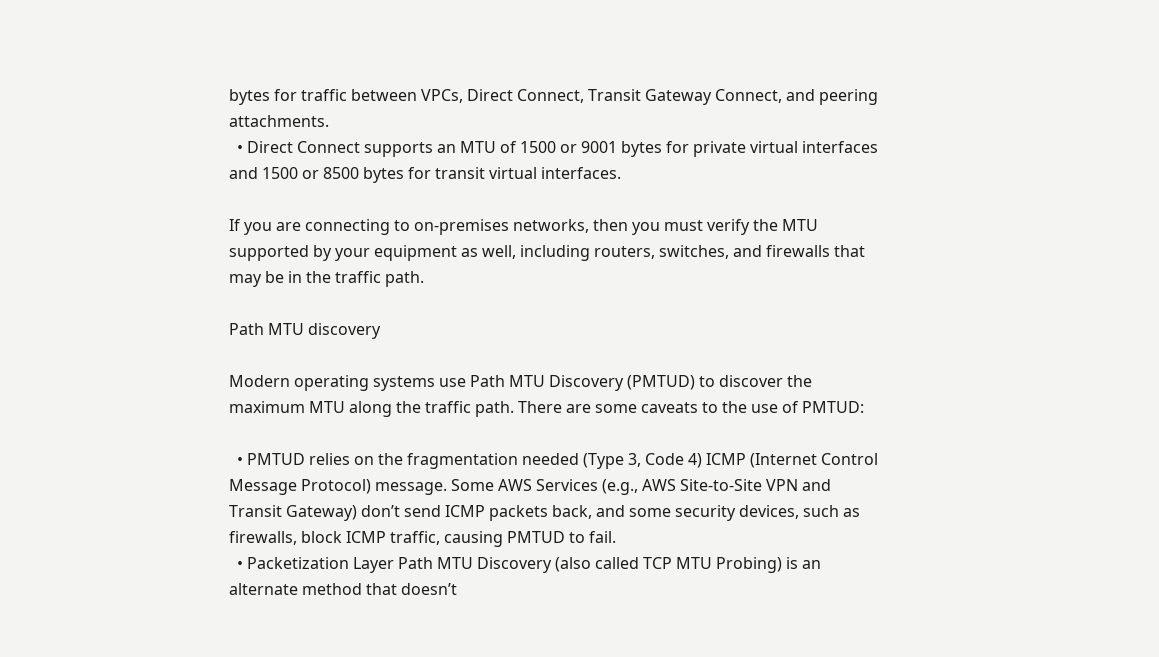bytes for traffic between VPCs, Direct Connect, Transit Gateway Connect, and peering attachments.
  • Direct Connect supports an MTU of 1500 or 9001 bytes for private virtual interfaces and 1500 or 8500 bytes for transit virtual interfaces.

If you are connecting to on-premises networks, then you must verify the MTU supported by your equipment as well, including routers, switches, and firewalls that may be in the traffic path.

Path MTU discovery

Modern operating systems use Path MTU Discovery (PMTUD) to discover the maximum MTU along the traffic path. There are some caveats to the use of PMTUD:

  • PMTUD relies on the fragmentation needed (Type 3, Code 4) ICMP (Internet Control Message Protocol) message. Some AWS Services (e.g., AWS Site-to-Site VPN and Transit Gateway) don’t send ICMP packets back, and some security devices, such as firewalls, block ICMP traffic, causing PMTUD to fail.
  • Packetization Layer Path MTU Discovery (also called TCP MTU Probing) is an alternate method that doesn’t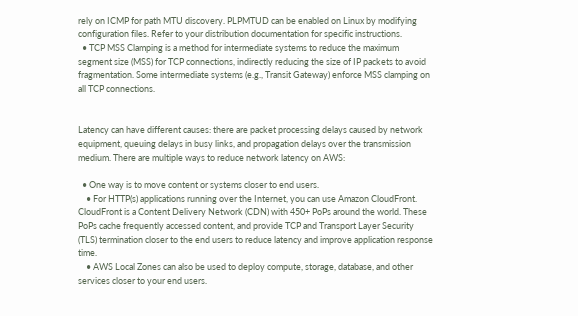rely on ICMP for path MTU discovery. PLPMTUD can be enabled on Linux by modifying configuration files. Refer to your distribution documentation for specific instructions.
  • TCP MSS Clamping is a method for intermediate systems to reduce the maximum segment size (MSS) for TCP connections, indirectly reducing the size of IP packets to avoid fragmentation. Some intermediate systems (e.g., Transit Gateway) enforce MSS clamping on all TCP connections.


Latency can have different causes: there are packet processing delays caused by network equipment, queuing delays in busy links, and propagation delays over the transmission medium. There are multiple ways to reduce network latency on AWS:

  • One way is to move content or systems closer to end users.
    • For HTTP(s) applications running over the Internet, you can use Amazon CloudFront. CloudFront is a Content Delivery Network (CDN) with 450+ PoPs around the world. These PoPs cache frequently accessed content, and provide TCP and Transport Layer Security (TLS) termination closer to the end users to reduce latency and improve application response time.
    • AWS Local Zones can also be used to deploy compute, storage, database, and other services closer to your end users.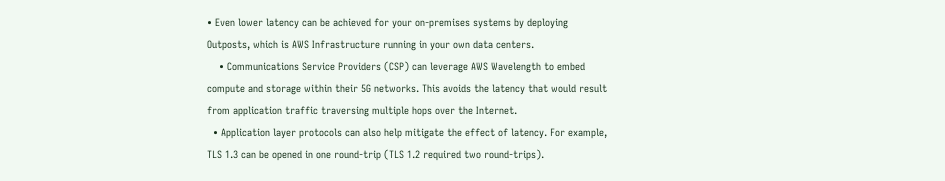• Even lower latency can be achieved for your on-premises systems by deploying Outposts, which is AWS Infrastructure running in your own data centers.
    • Communications Service Providers (CSP) can leverage AWS Wavelength to embed compute and storage within their 5G networks. This avoids the latency that would result from application traffic traversing multiple hops over the Internet.
  • Application layer protocols can also help mitigate the effect of latency. For example, TLS 1.3 can be opened in one round-trip (TLS 1.2 required two round-trips).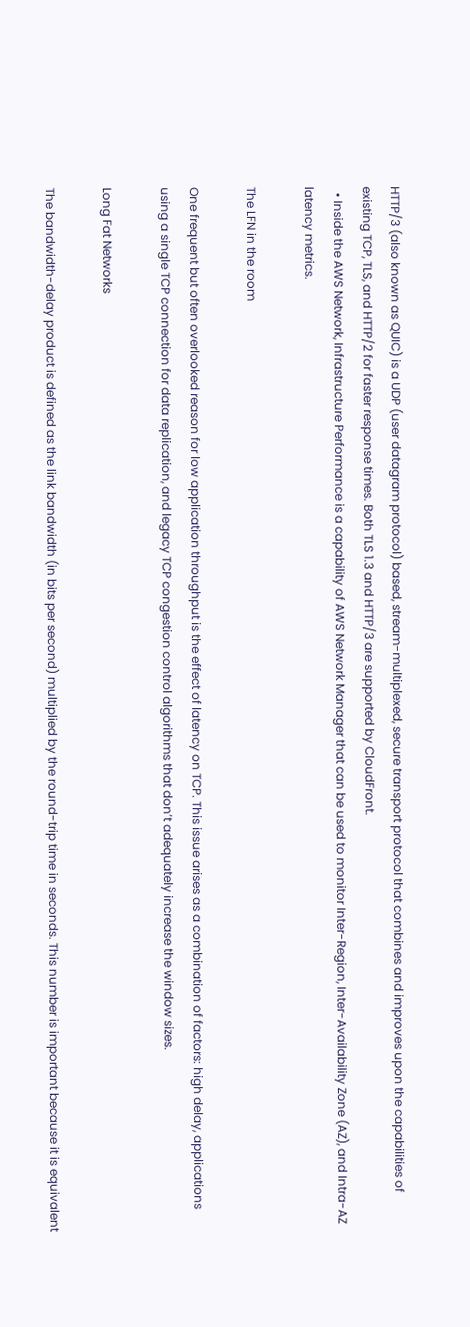HTTP/3 (also known as QUIC) is a UDP (user datagram protocol) based, stream-multiplexed, secure transport protocol that combines and improves upon the capabilities of existing TCP, TLS, and HTTP/2 for faster response times. Both TLS 1.3 and HTTP/3 are supported by CloudFront.
  • Inside the AWS Network, Infrastructure Performance is a capability of AWS Network Manager that can be used to monitor Inter-Region, Inter-Availability Zone (AZ), and Intra-AZ latency metrics.

The LFN in the room

One frequent but often overlooked reason for low application throughput is the effect of latency on TCP. This issue arises as a combination of factors: high delay, applications using a single TCP connection for data replication, and legacy TCP congestion control algorithms that don’t adequately increase the window sizes.

Long Fat Networks

The bandwidth-delay product is defined as the link bandwidth (in bits per second) multiplied by the round-trip time in seconds. This number is important because it is equivalent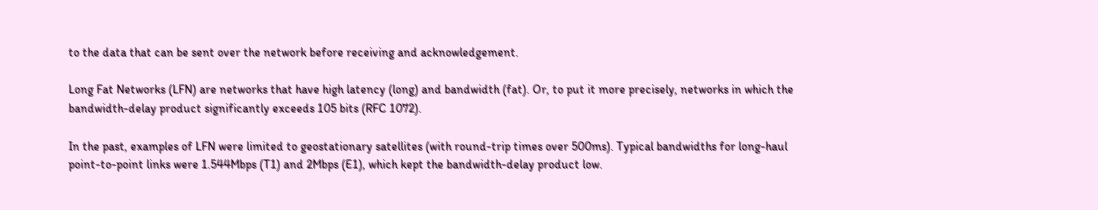to the data that can be sent over the network before receiving and acknowledgement.

Long Fat Networks (LFN) are networks that have high latency (long) and bandwidth (fat). Or, to put it more precisely, networks in which the bandwidth-delay product significantly exceeds 105 bits (RFC 1072).

In the past, examples of LFN were limited to geostationary satellites (with round-trip times over 500ms). Typical bandwidths for long-haul point-to-point links were 1.544Mbps (T1) and 2Mbps (E1), which kept the bandwidth-delay product low.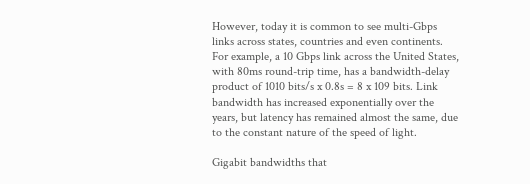However, today it is common to see multi-Gbps links across states, countries and even continents. For example, a 10 Gbps link across the United States, with 80ms round-trip time, has a bandwidth-delay product of 1010 bits/s x 0.8s = 8 x 109 bits. Link bandwidth has increased exponentially over the years, but latency has remained almost the same, due to the constant nature of the speed of light.

Gigabit bandwidths that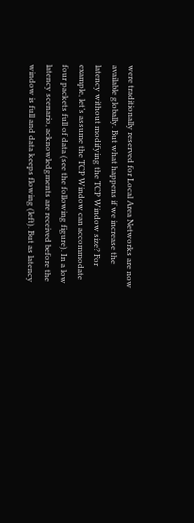were traditionally reserved for Local Area Networks are now available globally. But what happens if we increase the latency without modifying the TCP Window size? For example, let’s assume the TCP Window can accommodate four packets full of data (see the following figure). In a low latency scenario, acknowledgments are received before the window is full and data keeps flowing (left). But as latency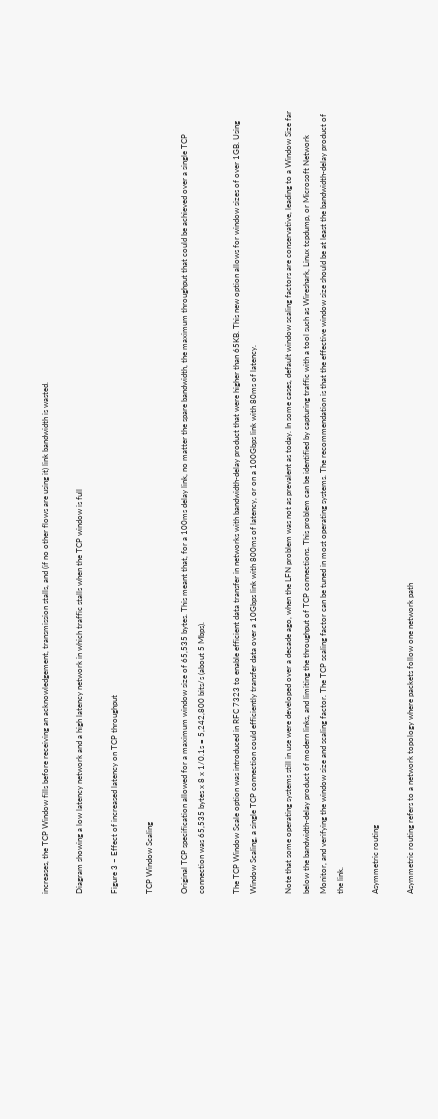increases, the TCP Window fills before receiving an acknowledgement, transmission stalls, and (if no other flows are using it) link bandwidth is wasted.

Diagram showing a low latency network and a high latency network in which traffic stalls when the TCP window is full

Figure 3 – Effect of increased latency on TCP throughput

TCP Window Scaling

Original TCP specification allowed for a maximum window size of 65,535 bytes. This meant that, for a 100ms delay link, no matter the spare bandwidth, the maximum throughput that could be achieved over a single TCP connection was 65,535 bytes x 8 x 1/0.1s = 5,242,800 bits/s (about 5 Mbps).

The TCP Window Scale option was introduced in RFC 7323 to enable efficient data transfer in networks with bandwidth-delay product that were higher than 65KB. This new option allows for window sizes of over 1GB. Using Window Scaling, a single TCP connection could efficiently transfer data over a 10Gbps link with 800ms of latency, or on a 100Gbps link with 80ms of latency.

Note that some operating systems still in use were developed over a decade ago, when the LFN problem was not as prevalent as today. In some cases, default window scaling factors are conservative, leading to a Window Size far below the bandwidth-delay product of modern links, and limiting the throughput of TCP connections. This problem can be identified by capturing traffic with a tool such as Wireshark, Linux tcpdump, or Microsoft Network Monitor, and verifying the window size and scaling factor. The TCP scaling factor can be tuned in most operating systems. The recommendation is that the effective window size should be at least the bandwidth-delay product of the link.

Asymmetric routing

Asymmetric routing refers to a network topology where packets follow one network path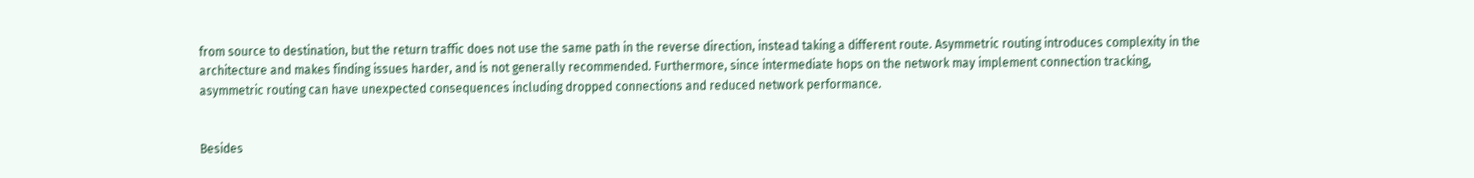from source to destination, but the return traffic does not use the same path in the reverse direction, instead taking a different route. Asymmetric routing introduces complexity in the architecture and makes finding issues harder, and is not generally recommended. Furthermore, since intermediate hops on the network may implement connection tracking, asymmetric routing can have unexpected consequences including dropped connections and reduced network performance.


Besides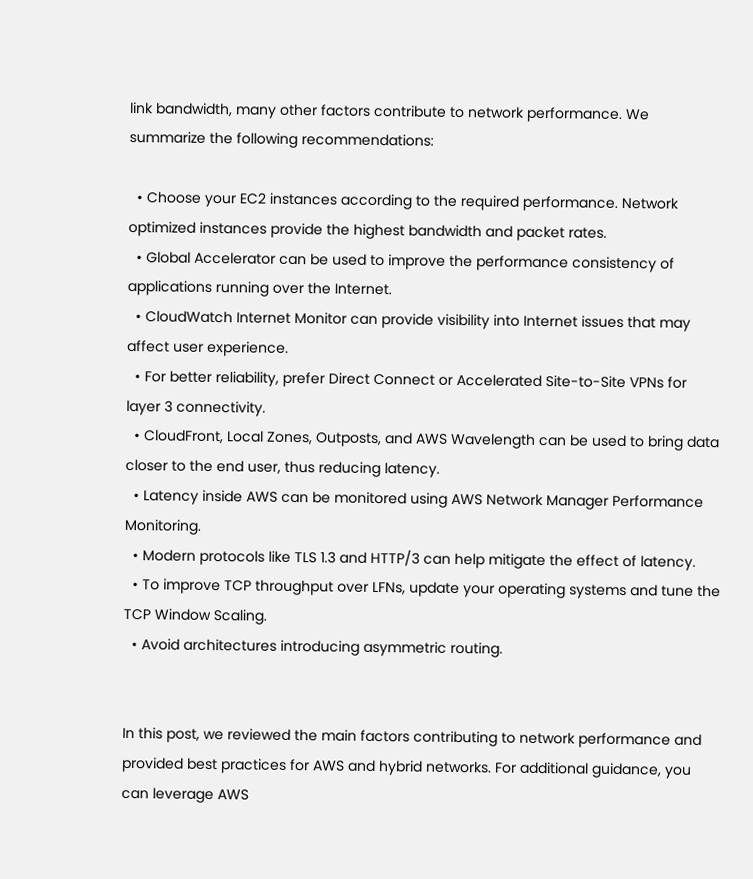link bandwidth, many other factors contribute to network performance. We summarize the following recommendations:

  • Choose your EC2 instances according to the required performance. Network optimized instances provide the highest bandwidth and packet rates.
  • Global Accelerator can be used to improve the performance consistency of applications running over the Internet.
  • CloudWatch Internet Monitor can provide visibility into Internet issues that may affect user experience.
  • For better reliability, prefer Direct Connect or Accelerated Site-to-Site VPNs for layer 3 connectivity.
  • CloudFront, Local Zones, Outposts, and AWS Wavelength can be used to bring data closer to the end user, thus reducing latency.
  • Latency inside AWS can be monitored using AWS Network Manager Performance Monitoring.
  • Modern protocols like TLS 1.3 and HTTP/3 can help mitigate the effect of latency.
  • To improve TCP throughput over LFNs, update your operating systems and tune the TCP Window Scaling.
  • Avoid architectures introducing asymmetric routing.


In this post, we reviewed the main factors contributing to network performance and provided best practices for AWS and hybrid networks. For additional guidance, you can leverage AWS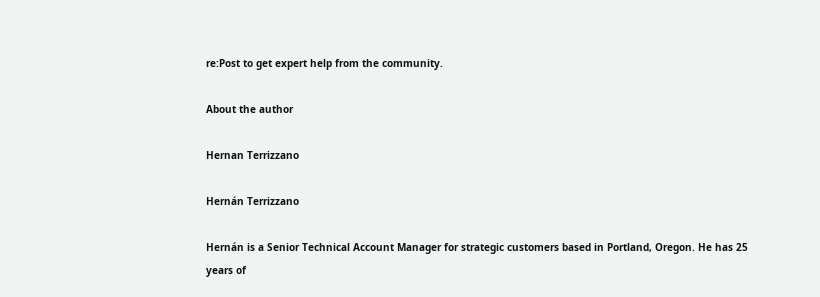re:Post to get expert help from the community.

About the author

Hernan Terrizzano

Hernán Terrizzano

Hernán is a Senior Technical Account Manager for strategic customers based in Portland, Oregon. He has 25 years of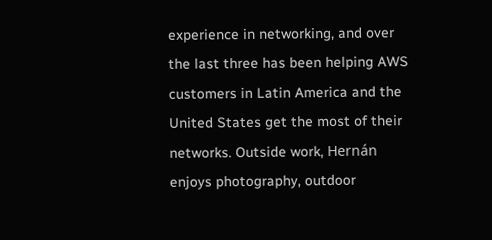experience in networking, and over the last three has been helping AWS customers in Latin America and the United States get the most of their networks. Outside work, Hernán enjoys photography, outdoor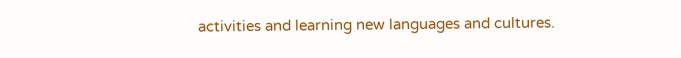activities and learning new languages and cultures.